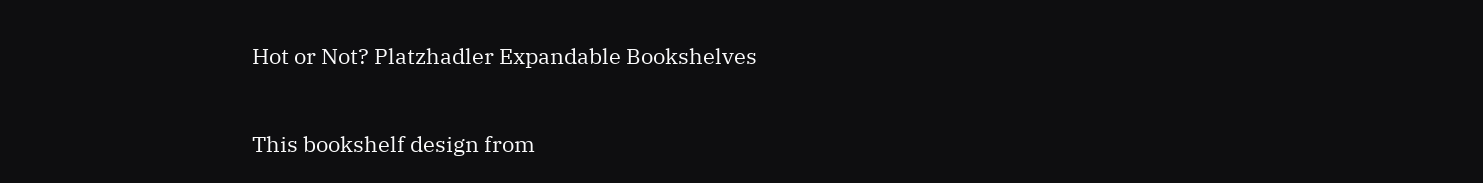Hot or Not? Platzhadler Expandable Bookshelves

This bookshelf design from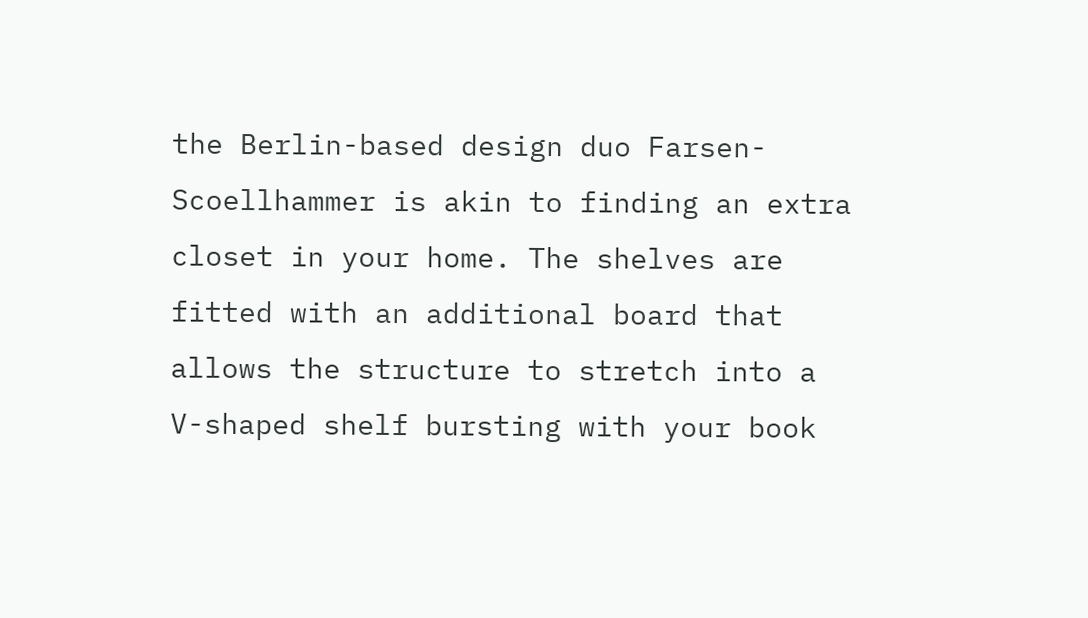the Berlin-based design duo Farsen-Scoellhammer is akin to finding an extra closet in your home. The shelves are fitted with an additional board that allows the structure to stretch into a V-shaped shelf bursting with your book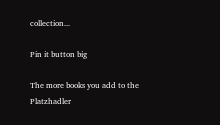collection...

Pin it button big

The more books you add to the Platzhadler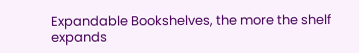Expandable Bookshelves, the more the shelf expands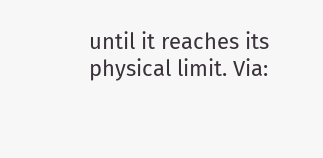until it reaches its physical limit. Via: